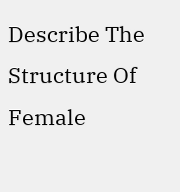Describe The Structure Of Female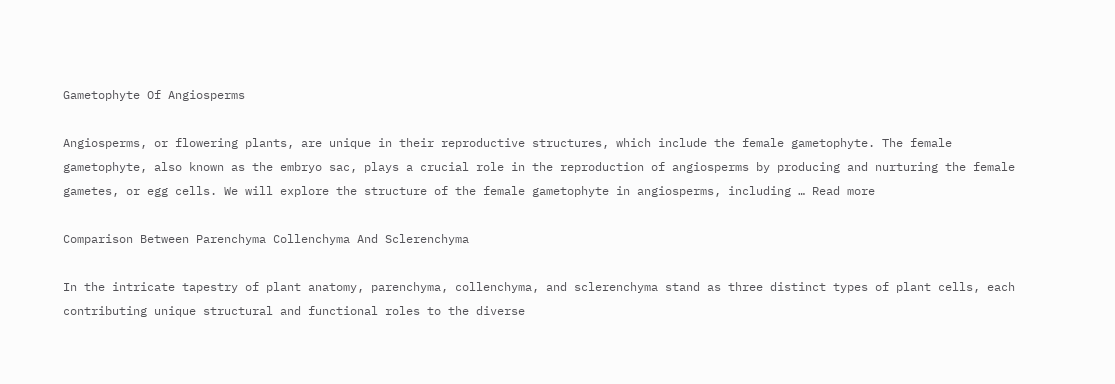Gametophyte Of Angiosperms

Angiosperms, or flowering plants, are unique in their reproductive structures, which include the female gametophyte. The female gametophyte, also known as the embryo sac, plays a crucial role in the reproduction of angiosperms by producing and nurturing the female gametes, or egg cells. We will explore the structure of the female gametophyte in angiosperms, including … Read more

Comparison Between Parenchyma Collenchyma And Sclerenchyma

In the intricate tapestry of plant anatomy, parenchyma, collenchyma, and sclerenchyma stand as three distinct types of plant cells, each contributing unique structural and functional roles to the diverse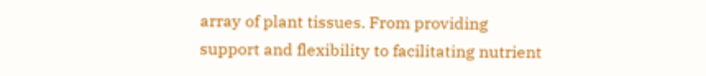array of plant tissues. From providing support and flexibility to facilitating nutrient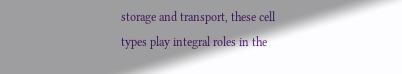storage and transport, these cell types play integral roles in the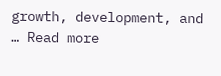growth, development, and … Read more